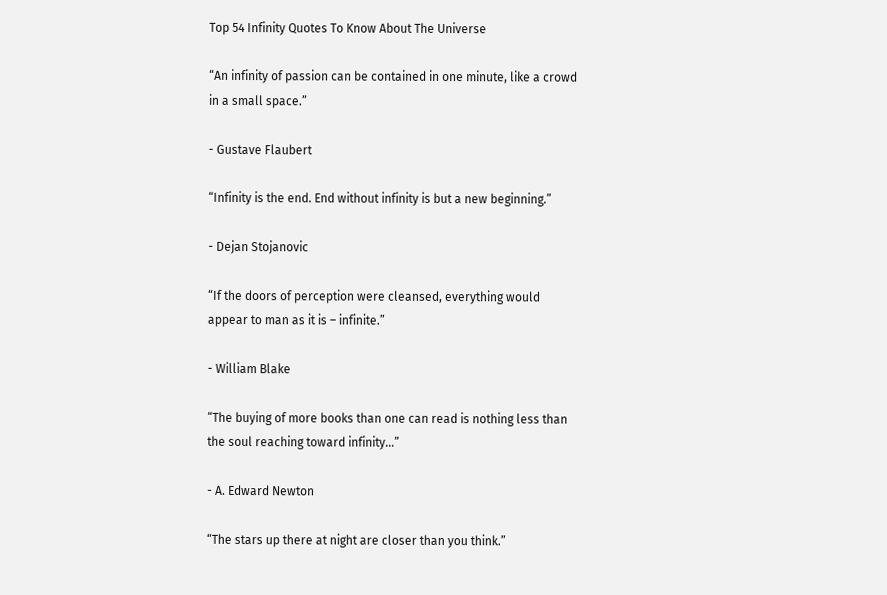Top 54 Infinity Quotes To Know About The Universe

“An infinity of passion can be contained in one minute, like a crowd in a small space.”

- Gustave Flaubert

“Infinity is the end. End without infinity is but a new beginning.”

- Dejan Stojanovic

“If the doors of perception were cleansed, everything would appear to man as it is – infinite.”

- William Blake

“The buying of more books than one can read is nothing less than the soul reaching toward infinity…”

- A. Edward Newton

“The stars up there at night are closer than you think.”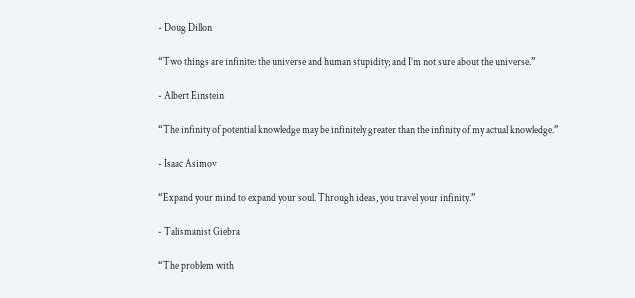- Doug Dillon

“Two things are infinite: the universe and human stupidity; and I’m not sure about the universe.”

- Albert Einstein

“The infinity of potential knowledge may be infinitely greater than the infinity of my actual knowledge.”

- Isaac Asimov

“Expand your mind to expand your soul. Through ideas, you travel your infinity.”

- Talismanist Giebra

“The problem with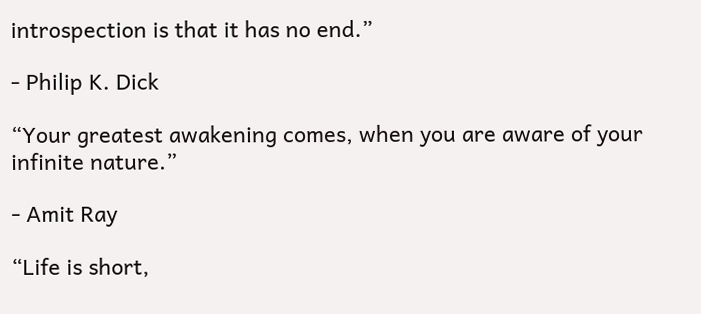introspection is that it has no end.”

- Philip K. Dick

“Your greatest awakening comes, when you are aware of your infinite nature.”

- Amit Ray

“Life is short,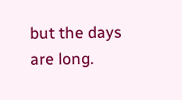but the days are long.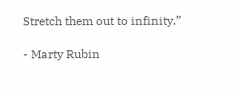Stretch them out to infinity.”

- Marty Rubin